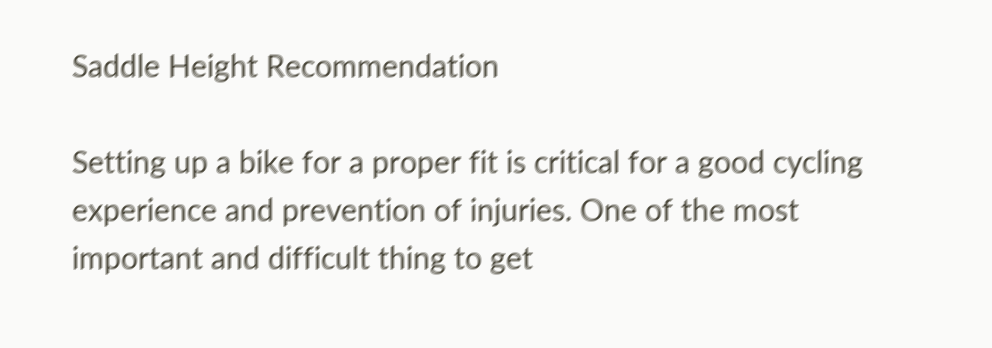Saddle Height Recommendation

Setting up a bike for a proper fit is critical for a good cycling experience and prevention of injuries. One of the most important and difficult thing to get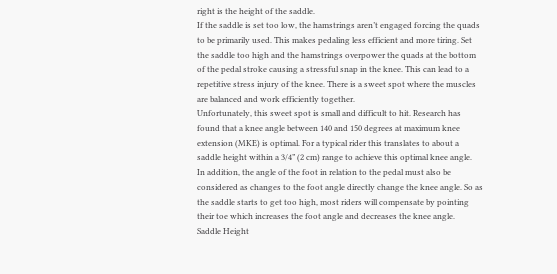right is the height of the saddle.
If the saddle is set too low, the hamstrings aren’t engaged forcing the quads to be primarily used. This makes pedaling less efficient and more tiring. Set the saddle too high and the hamstrings overpower the quads at the bottom of the pedal stroke causing a stressful snap in the knee. This can lead to a repetitive stress injury of the knee. There is a sweet spot where the muscles are balanced and work efficiently together.
Unfortunately, this sweet spot is small and difficult to hit. Research has found that a knee angle between 140 and 150 degrees at maximum knee extension (MKE) is optimal. For a typical rider this translates to about a saddle height within a 3/4” (2 cm) range to achieve this optimal knee angle.
In addition, the angle of the foot in relation to the pedal must also be considered as changes to the foot angle directly change the knee angle. So as the saddle starts to get too high, most riders will compensate by pointing their toe which increases the foot angle and decreases the knee angle.
Saddle Height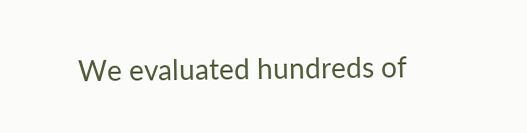We evaluated hundreds of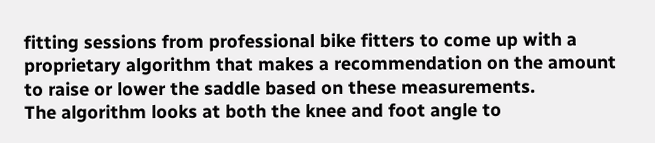fitting sessions from professional bike fitters to come up with a proprietary algorithm that makes a recommendation on the amount to raise or lower the saddle based on these measurements.
The algorithm looks at both the knee and foot angle to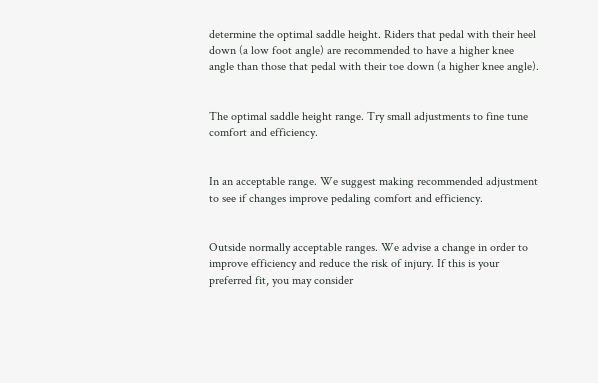determine the optimal saddle height. Riders that pedal with their heel down (a low foot angle) are recommended to have a higher knee angle than those that pedal with their toe down (a higher knee angle).


The optimal saddle height range. Try small adjustments to fine tune comfort and efficiency.


In an acceptable range. We suggest making recommended adjustment to see if changes improve pedaling comfort and efficiency.


Outside normally acceptable ranges. We advise a change in order to improve efficiency and reduce the risk of injury. If this is your preferred fit, you may consider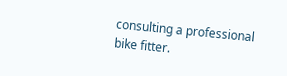consulting a professional bike fitter.